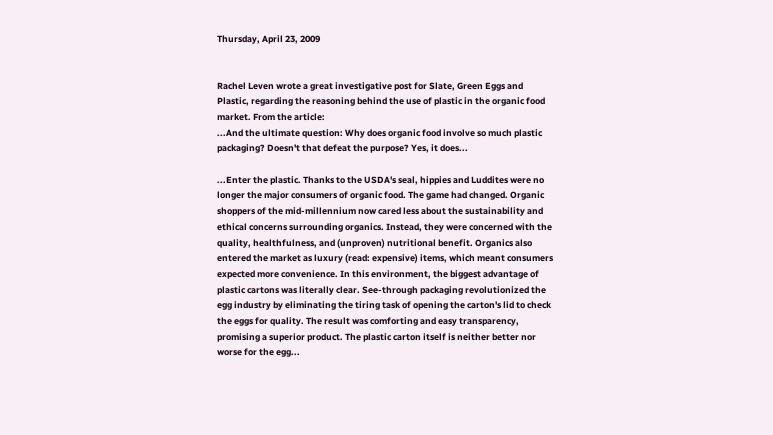Thursday, April 23, 2009


Rachel Leven wrote a great investigative post for Slate, Green Eggs and Plastic, regarding the reasoning behind the use of plastic in the organic food market. From the article:
...And the ultimate question: Why does organic food involve so much plastic packaging? Doesn't that defeat the purpose? Yes, it does...

...Enter the plastic. Thanks to the USDA's seal, hippies and Luddites were no longer the major consumers of organic food. The game had changed. Organic shoppers of the mid-millennium now cared less about the sustainability and ethical concerns surrounding organics. Instead, they were concerned with the quality, healthfulness, and (unproven) nutritional benefit. Organics also entered the market as luxury (read: expensive) items, which meant consumers expected more convenience. In this environment, the biggest advantage of plastic cartons was literally clear. See-through packaging revolutionized the egg industry by eliminating the tiring task of opening the carton's lid to check the eggs for quality. The result was comforting and easy transparency, promising a superior product. The plastic carton itself is neither better nor worse for the egg...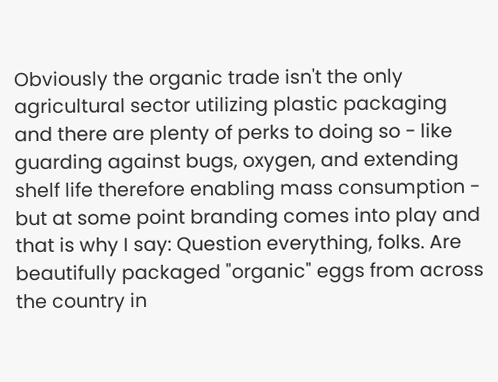Obviously the organic trade isn't the only agricultural sector utilizing plastic packaging and there are plenty of perks to doing so - like guarding against bugs, oxygen, and extending shelf life therefore enabling mass consumption - but at some point branding comes into play and that is why I say: Question everything, folks. Are beautifully packaged "organic" eggs from across the country in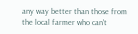any way better than those from the local farmer who can't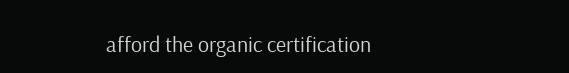afford the organic certification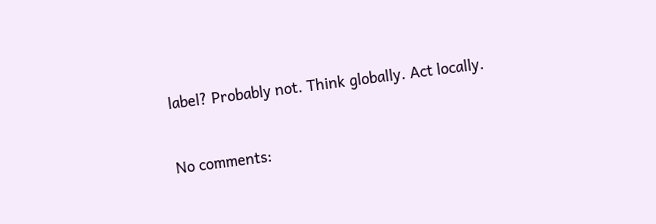label? Probably not. Think globally. Act locally.

No comments: